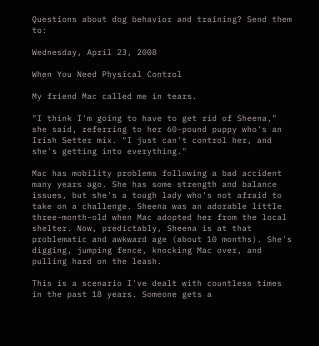Questions about dog behavior and training? Send them to:

Wednesday, April 23, 2008

When You Need Physical Control

My friend Mac called me in tears.

"I think I'm going to have to get rid of Sheena," she said, referring to her 60-pound puppy who's an Irish Setter mix. "I just can't control her, and she's getting into everything."

Mac has mobility problems following a bad accident many years ago. She has some strength and balance issues, but she's a tough lady who's not afraid to take on a challenge. Sheena was an adorable little three-month-old when Mac adopted her from the local shelter. Now, predictably, Sheena is at that problematic and awkward age (about 10 months). She's digging, jumping fence, knocking Mac over, and pulling hard on the leash.

This is a scenario I've dealt with countless times in the past 18 years. Someone gets a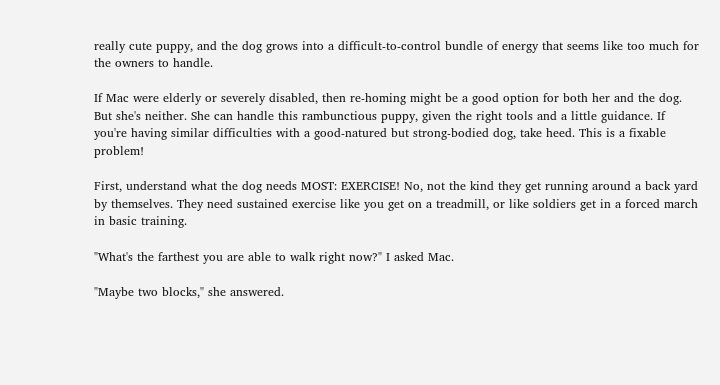really cute puppy, and the dog grows into a difficult-to-control bundle of energy that seems like too much for the owners to handle.

If Mac were elderly or severely disabled, then re-homing might be a good option for both her and the dog. But she's neither. She can handle this rambunctious puppy, given the right tools and a little guidance. If you're having similar difficulties with a good-natured but strong-bodied dog, take heed. This is a fixable problem!

First, understand what the dog needs MOST: EXERCISE! No, not the kind they get running around a back yard by themselves. They need sustained exercise like you get on a treadmill, or like soldiers get in a forced march in basic training.

"What's the farthest you are able to walk right now?" I asked Mac.

"Maybe two blocks," she answered.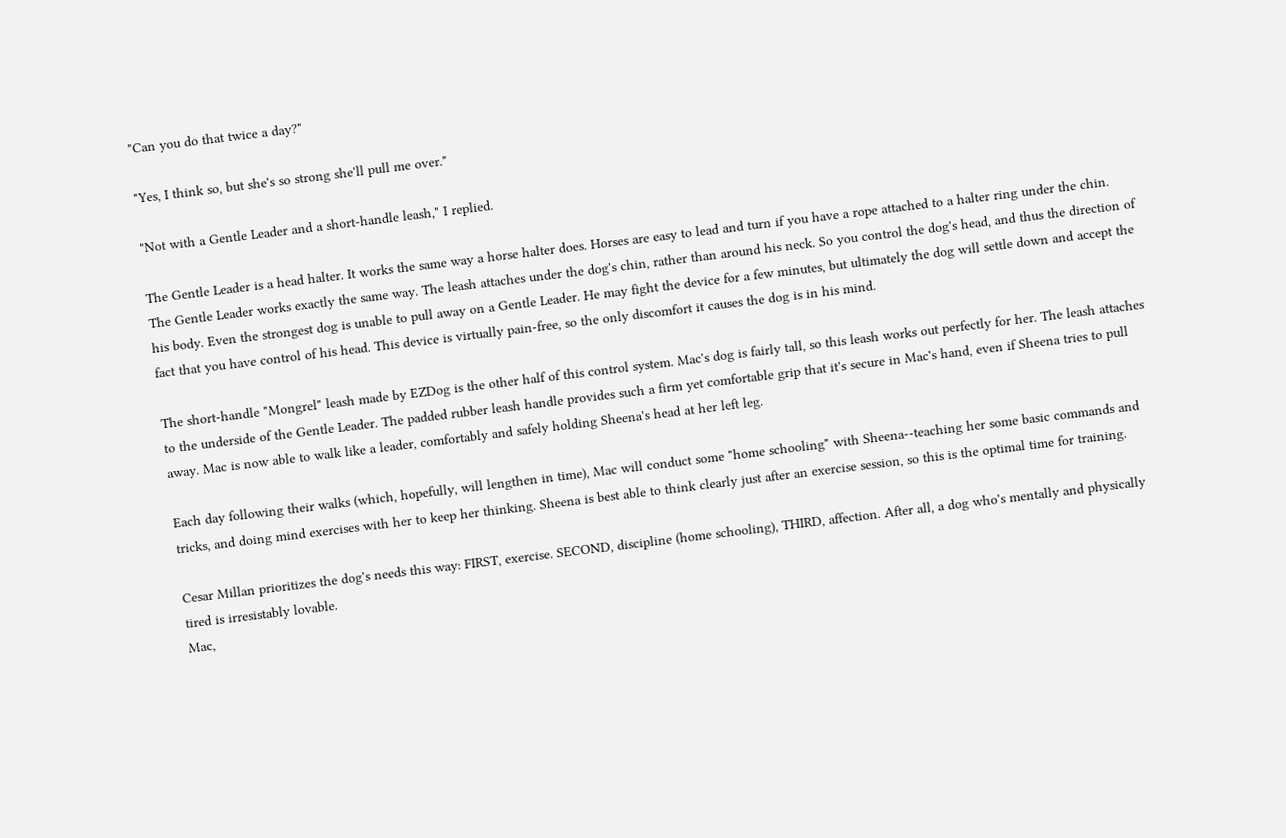"Can you do that twice a day?"

"Yes, I think so, but she's so strong she'll pull me over."

"Not with a Gentle Leader and a short-handle leash," I replied.

The Gentle Leader is a head halter. It works the same way a horse halter does. Horses are easy to lead and turn if you have a rope attached to a halter ring under the chin. The Gentle Leader works exactly the same way. The leash attaches under the dog's chin, rather than around his neck. So you control the dog's head, and thus the direction of his body. Even the strongest dog is unable to pull away on a Gentle Leader. He may fight the device for a few minutes, but ultimately the dog will settle down and accept the fact that you have control of his head. This device is virtually pain-free, so the only discomfort it causes the dog is in his mind.

The short-handle "Mongrel" leash made by EZDog is the other half of this control system. Mac's dog is fairly tall, so this leash works out perfectly for her. The leash attaches to the underside of the Gentle Leader. The padded rubber leash handle provides such a firm yet comfortable grip that it's secure in Mac's hand, even if Sheena tries to pull away. Mac is now able to walk like a leader, comfortably and safely holding Sheena's head at her left leg.

Each day following their walks (which, hopefully, will lengthen in time), Mac will conduct some "home schooling" with Sheena--teaching her some basic commands and tricks, and doing mind exercises with her to keep her thinking. Sheena is best able to think clearly just after an exercise session, so this is the optimal time for training.

Cesar Millan prioritizes the dog's needs this way: FIRST, exercise. SECOND, discipline (home schooling), THIRD, affection. After all, a dog who's mentally and physically tired is irresistably lovable.
Mac,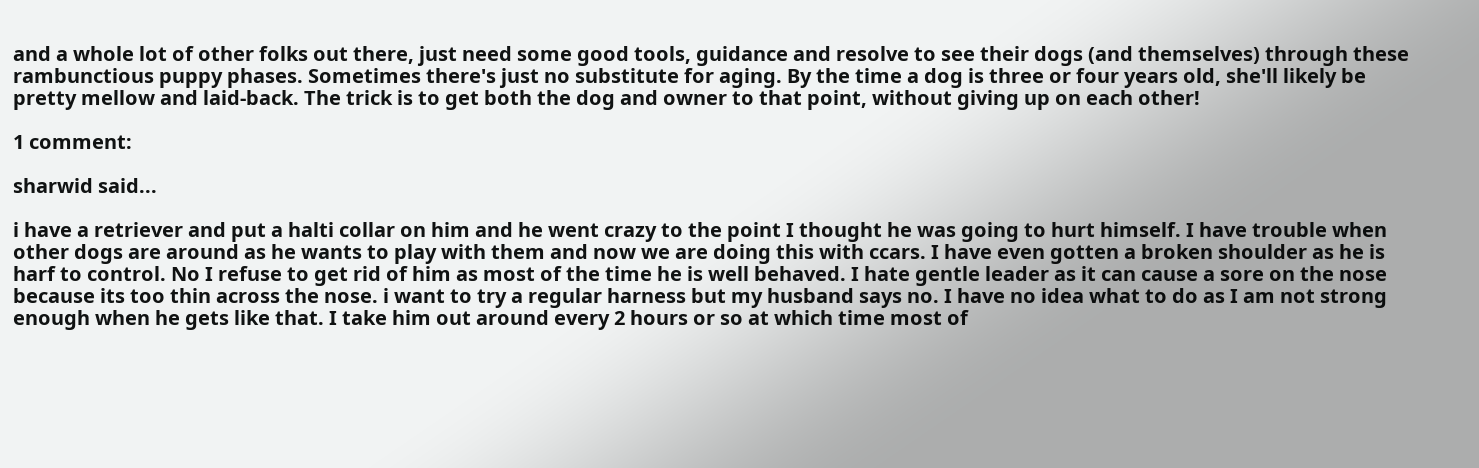and a whole lot of other folks out there, just need some good tools, guidance and resolve to see their dogs (and themselves) through these rambunctious puppy phases. Sometimes there's just no substitute for aging. By the time a dog is three or four years old, she'll likely be pretty mellow and laid-back. The trick is to get both the dog and owner to that point, without giving up on each other!

1 comment:

sharwid said...

i have a retriever and put a halti collar on him and he went crazy to the point I thought he was going to hurt himself. I have trouble when other dogs are around as he wants to play with them and now we are doing this with ccars. I have even gotten a broken shoulder as he is harf to control. No I refuse to get rid of him as most of the time he is well behaved. I hate gentle leader as it can cause a sore on the nose because its too thin across the nose. i want to try a regular harness but my husband says no. I have no idea what to do as I am not strong enough when he gets like that. I take him out around every 2 hours or so at which time most of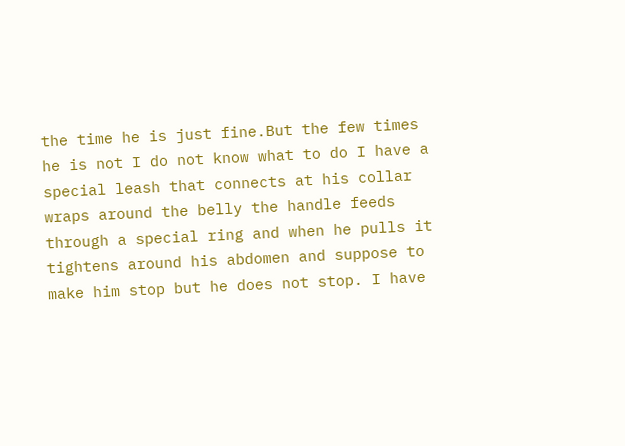the time he is just fine.But the few times he is not I do not know what to do I have a special leash that connects at his collar wraps around the belly the handle feeds through a special ring and when he pulls it tightens around his abdomen and suppose to make him stop but he does not stop. I have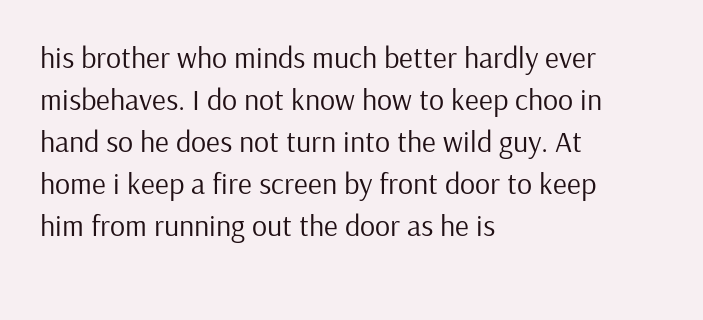his brother who minds much better hardly ever misbehaves. I do not know how to keep choo in hand so he does not turn into the wild guy. At home i keep a fire screen by front door to keep him from running out the door as he is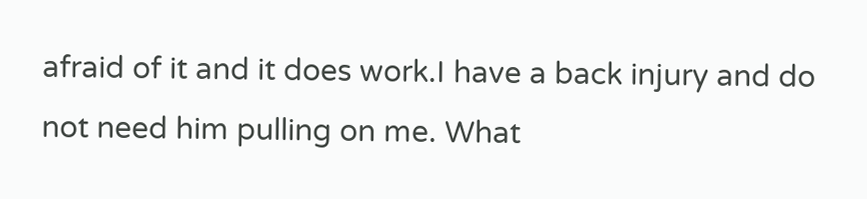afraid of it and it does work.I have a back injury and do not need him pulling on me. What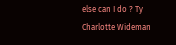else can I do ? Ty Charlotte Wideman